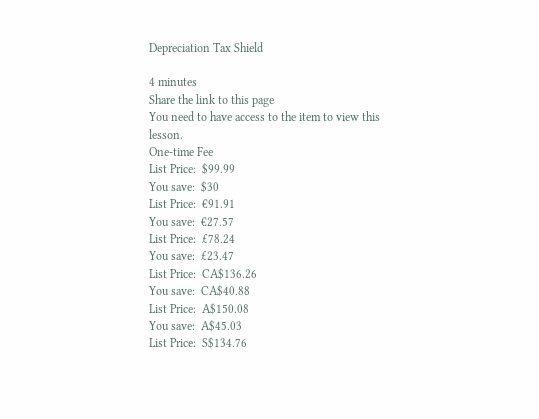Depreciation Tax Shield

4 minutes
Share the link to this page
You need to have access to the item to view this lesson.
One-time Fee
List Price:  $99.99
You save:  $30
List Price:  €91.91
You save:  €27.57
List Price:  £78.24
You save:  £23.47
List Price:  CA$136.26
You save:  CA$40.88
List Price:  A$150.08
You save:  A$45.03
List Price:  S$134.76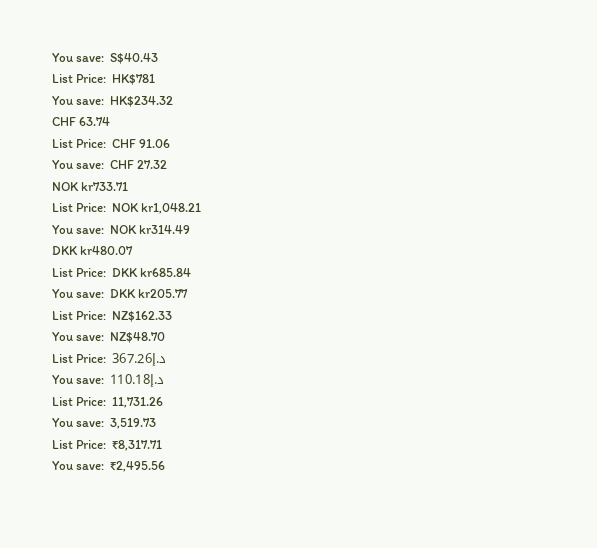You save:  S$40.43
List Price:  HK$781
You save:  HK$234.32
CHF 63.74
List Price:  CHF 91.06
You save:  CHF 27.32
NOK kr733.71
List Price:  NOK kr1,048.21
You save:  NOK kr314.49
DKK kr480.07
List Price:  DKK kr685.84
You save:  DKK kr205.77
List Price:  NZ$162.33
You save:  NZ$48.70
List Price:  د.إ367.26
You save:  د.إ110.18
List Price:  11,731.26
You save:  3,519.73
List Price:  ₹8,317.71
You save:  ₹2,495.56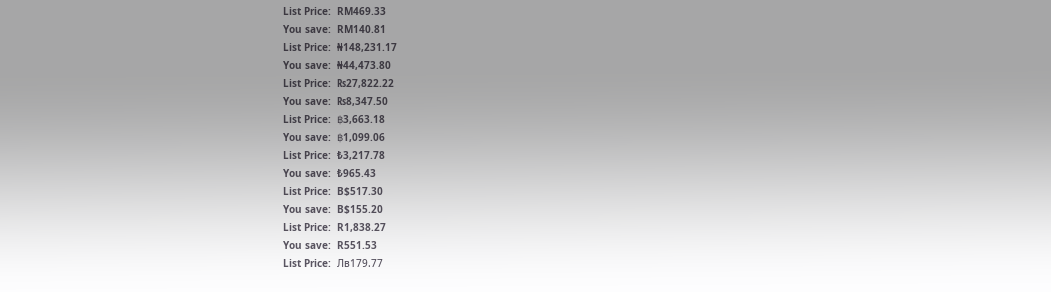List Price:  RM469.33
You save:  RM140.81
List Price:  ₦148,231.17
You save:  ₦44,473.80
List Price:  ₨27,822.22
You save:  ₨8,347.50
List Price:  ฿3,663.18
You save:  ฿1,099.06
List Price:  ₺3,217.78
You save:  ₺965.43
List Price:  B$517.30
You save:  B$155.20
List Price:  R1,838.27
You save:  R551.53
List Price:  Лв179.77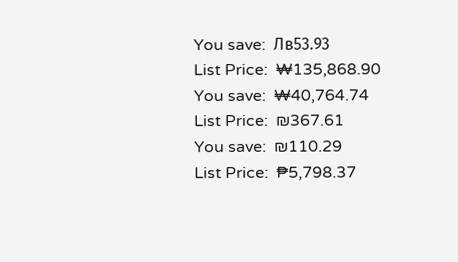You save:  Лв53.93
List Price:  ₩135,868.90
You save:  ₩40,764.74
List Price:  ₪367.61
You save:  ₪110.29
List Price:  ₱5,798.37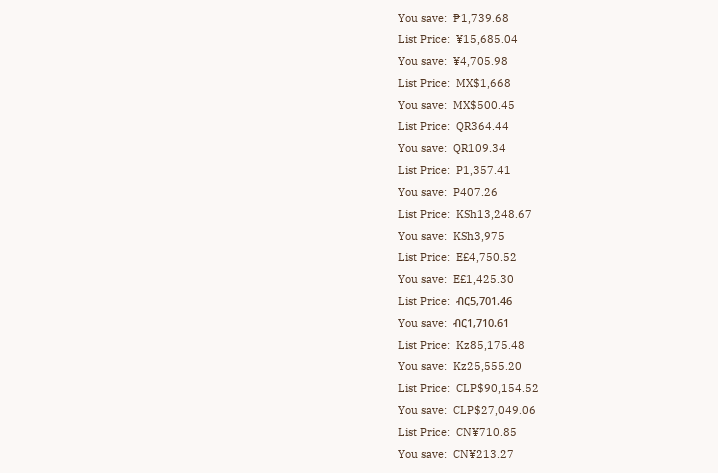You save:  ₱1,739.68
List Price:  ¥15,685.04
You save:  ¥4,705.98
List Price:  MX$1,668
You save:  MX$500.45
List Price:  QR364.44
You save:  QR109.34
List Price:  P1,357.41
You save:  P407.26
List Price:  KSh13,248.67
You save:  KSh3,975
List Price:  E£4,750.52
You save:  E£1,425.30
List Price:  ብር5,701.46
You save:  ብር1,710.61
List Price:  Kz85,175.48
You save:  Kz25,555.20
List Price:  CLP$90,154.52
You save:  CLP$27,049.06
List Price:  CN¥710.85
You save:  CN¥213.27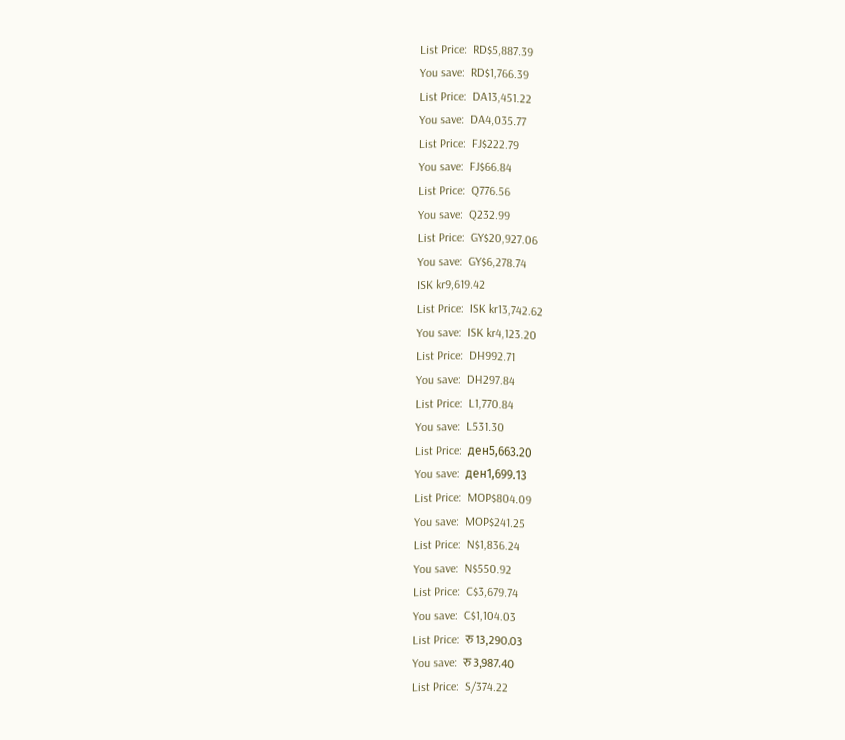List Price:  RD$5,887.39
You save:  RD$1,766.39
List Price:  DA13,451.22
You save:  DA4,035.77
List Price:  FJ$222.79
You save:  FJ$66.84
List Price:  Q776.56
You save:  Q232.99
List Price:  GY$20,927.06
You save:  GY$6,278.74
ISK kr9,619.42
List Price:  ISK kr13,742.62
You save:  ISK kr4,123.20
List Price:  DH992.71
You save:  DH297.84
List Price:  L1,770.84
You save:  L531.30
List Price:  ден5,663.20
You save:  ден1,699.13
List Price:  MOP$804.09
You save:  MOP$241.25
List Price:  N$1,836.24
You save:  N$550.92
List Price:  C$3,679.74
You save:  C$1,104.03
List Price:  रु13,290.03
You save:  रु3,987.40
List Price:  S/374.22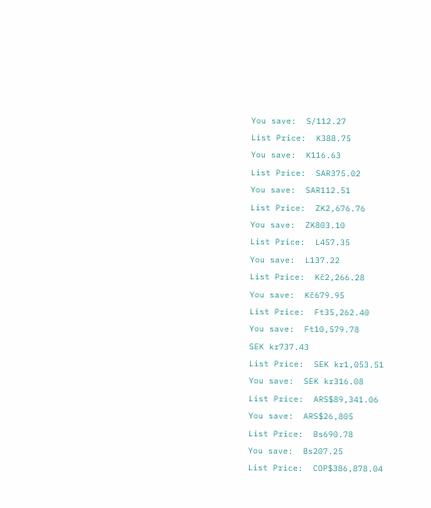You save:  S/112.27
List Price:  K388.75
You save:  K116.63
List Price:  SAR375.02
You save:  SAR112.51
List Price:  ZK2,676.76
You save:  ZK803.10
List Price:  L457.35
You save:  L137.22
List Price:  Kč2,266.28
You save:  Kč679.95
List Price:  Ft35,262.40
You save:  Ft10,579.78
SEK kr737.43
List Price:  SEK kr1,053.51
You save:  SEK kr316.08
List Price:  ARS$89,341.06
You save:  ARS$26,805
List Price:  Bs690.78
You save:  Bs207.25
List Price:  COP$386,878.04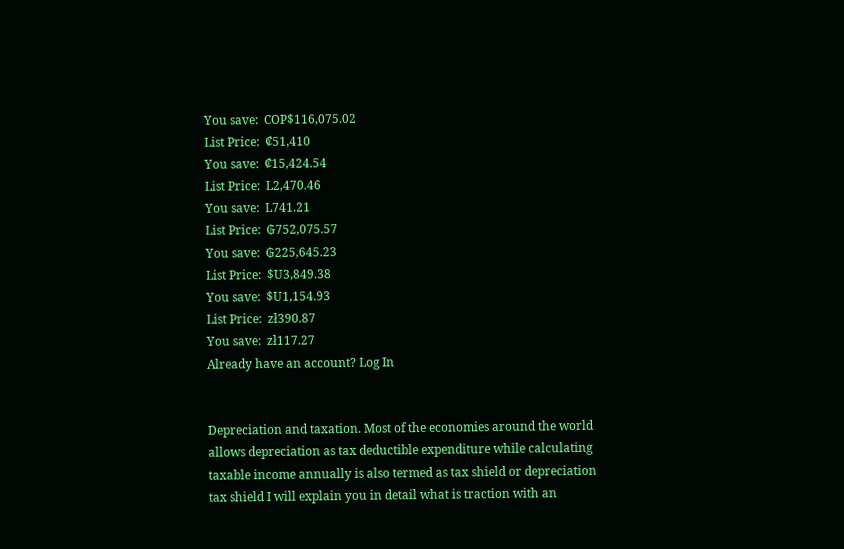You save:  COP$116,075.02
List Price:  ₡51,410
You save:  ₡15,424.54
List Price:  L2,470.46
You save:  L741.21
List Price:  ₲752,075.57
You save:  ₲225,645.23
List Price:  $U3,849.38
You save:  $U1,154.93
List Price:  zł390.87
You save:  zł117.27
Already have an account? Log In


Depreciation and taxation. Most of the economies around the world allows depreciation as tax deductible expenditure while calculating taxable income annually is also termed as tax shield or depreciation tax shield I will explain you in detail what is traction with an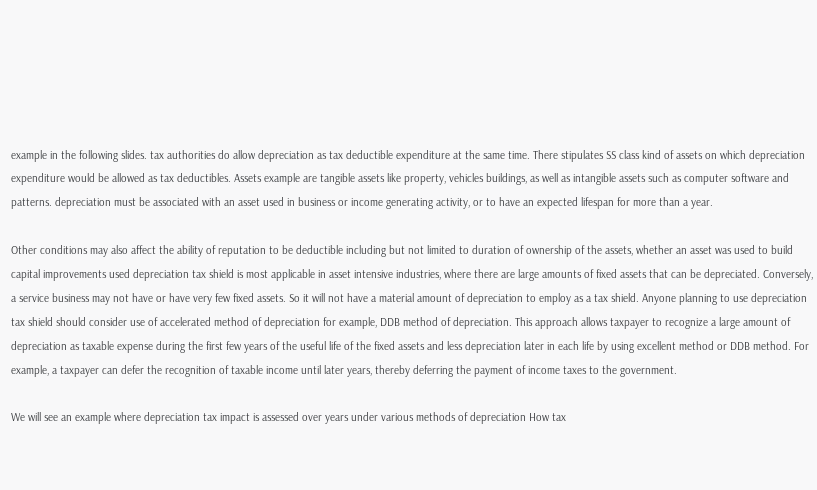example in the following slides. tax authorities do allow depreciation as tax deductible expenditure at the same time. There stipulates SS class kind of assets on which depreciation expenditure would be allowed as tax deductibles. Assets example are tangible assets like property, vehicles buildings, as well as intangible assets such as computer software and patterns. depreciation must be associated with an asset used in business or income generating activity, or to have an expected lifespan for more than a year.

Other conditions may also affect the ability of reputation to be deductible including but not limited to duration of ownership of the assets, whether an asset was used to build capital improvements used depreciation tax shield is most applicable in asset intensive industries, where there are large amounts of fixed assets that can be depreciated. Conversely, a service business may not have or have very few fixed assets. So it will not have a material amount of depreciation to employ as a tax shield. Anyone planning to use depreciation tax shield should consider use of accelerated method of depreciation for example, DDB method of depreciation. This approach allows taxpayer to recognize a large amount of depreciation as taxable expense during the first few years of the useful life of the fixed assets and less depreciation later in each life by using excellent method or DDB method. For example, a taxpayer can defer the recognition of taxable income until later years, thereby deferring the payment of income taxes to the government.

We will see an example where depreciation tax impact is assessed over years under various methods of depreciation How tax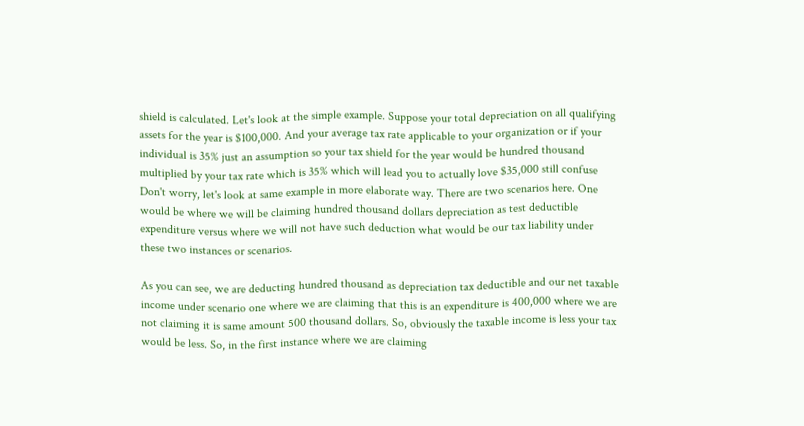shield is calculated. Let's look at the simple example. Suppose your total depreciation on all qualifying assets for the year is $100,000. And your average tax rate applicable to your organization or if your individual is 35% just an assumption so your tax shield for the year would be hundred thousand multiplied by your tax rate which is 35% which will lead you to actually love $35,000 still confuse Don't worry, let's look at same example in more elaborate way. There are two scenarios here. One would be where we will be claiming hundred thousand dollars depreciation as test deductible expenditure versus where we will not have such deduction what would be our tax liability under these two instances or scenarios.

As you can see, we are deducting hundred thousand as depreciation tax deductible and our net taxable income under scenario one where we are claiming that this is an expenditure is 400,000 where we are not claiming it is same amount 500 thousand dollars. So, obviously the taxable income is less your tax would be less. So, in the first instance where we are claiming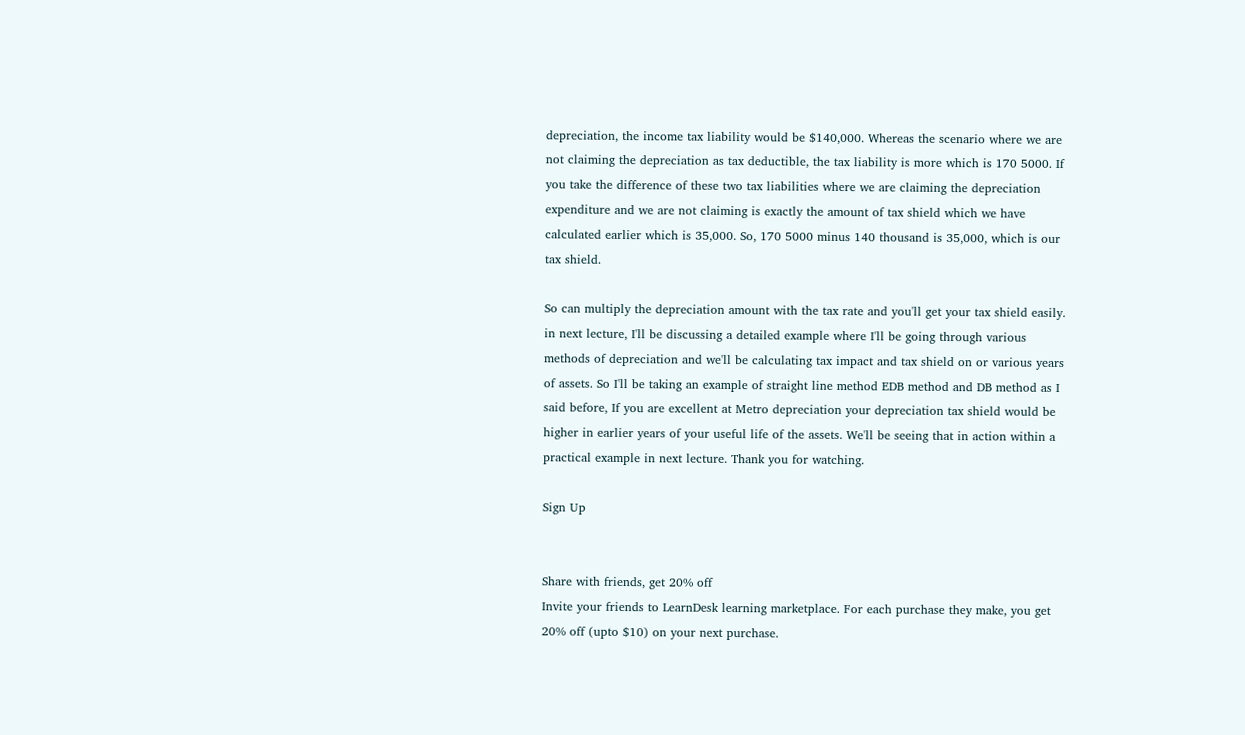depreciation, the income tax liability would be $140,000. Whereas the scenario where we are not claiming the depreciation as tax deductible, the tax liability is more which is 170 5000. If you take the difference of these two tax liabilities where we are claiming the depreciation expenditure and we are not claiming is exactly the amount of tax shield which we have calculated earlier which is 35,000. So, 170 5000 minus 140 thousand is 35,000, which is our tax shield.

So can multiply the depreciation amount with the tax rate and you'll get your tax shield easily. in next lecture, I'll be discussing a detailed example where I'll be going through various methods of depreciation and we'll be calculating tax impact and tax shield on or various years of assets. So I'll be taking an example of straight line method EDB method and DB method as I said before, If you are excellent at Metro depreciation your depreciation tax shield would be higher in earlier years of your useful life of the assets. We'll be seeing that in action within a practical example in next lecture. Thank you for watching.

Sign Up


Share with friends, get 20% off
Invite your friends to LearnDesk learning marketplace. For each purchase they make, you get 20% off (upto $10) on your next purchase.